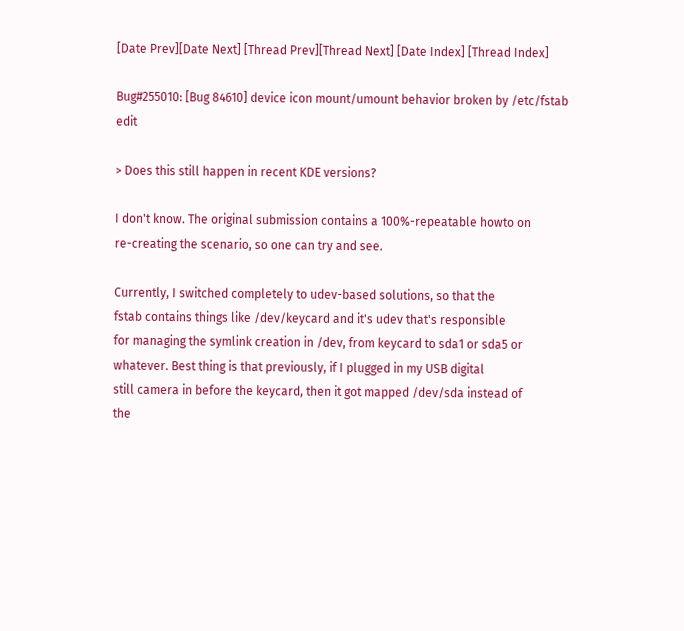[Date Prev][Date Next] [Thread Prev][Thread Next] [Date Index] [Thread Index]

Bug#255010: [Bug 84610] device icon mount/umount behavior broken by /etc/fstab edit

> Does this still happen in recent KDE versions?

I don't know. The original submission contains a 100%-repeatable howto on
re-creating the scenario, so one can try and see.

Currently, I switched completely to udev-based solutions, so that the
fstab contains things like /dev/keycard and it's udev that's responsible
for managing the symlink creation in /dev, from keycard to sda1 or sda5 or
whatever. Best thing is that previously, if I plugged in my USB digital
still camera in before the keycard, then it got mapped /dev/sda instead of
the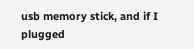usb memory stick, and if I plugged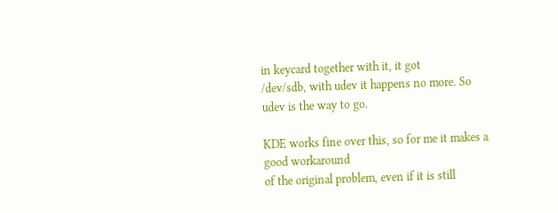in keycard together with it, it got
/dev/sdb, with udev it happens no more. So udev is the way to go.

KDE works fine over this, so for me it makes a good workaround
of the original problem, even if it is still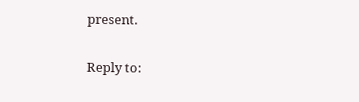present.


Reply to: